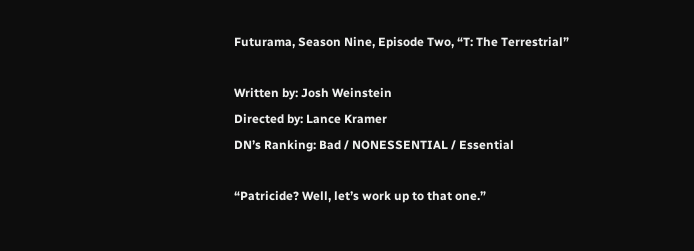Futurama, Season Nine, Episode Two, “T: The Terrestrial”

Written by: Josh Weinstein
Directed by: Lance Kramer
DN’s Ranking: Bad / NONESSENTIAL / Essential

“Patricide? Well, let’s work up to that one.”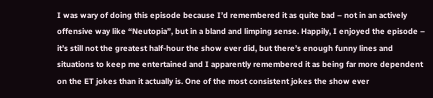I was wary of doing this episode because I’d remembered it as quite bad – not in an actively offensive way like “Neutopia”, but in a bland and limping sense. Happily, I enjoyed the episode – it’s still not the greatest half-hour the show ever did, but there’s enough funny lines and situations to keep me entertained and I apparently remembered it as being far more dependent on the ET jokes than it actually is. One of the most consistent jokes the show ever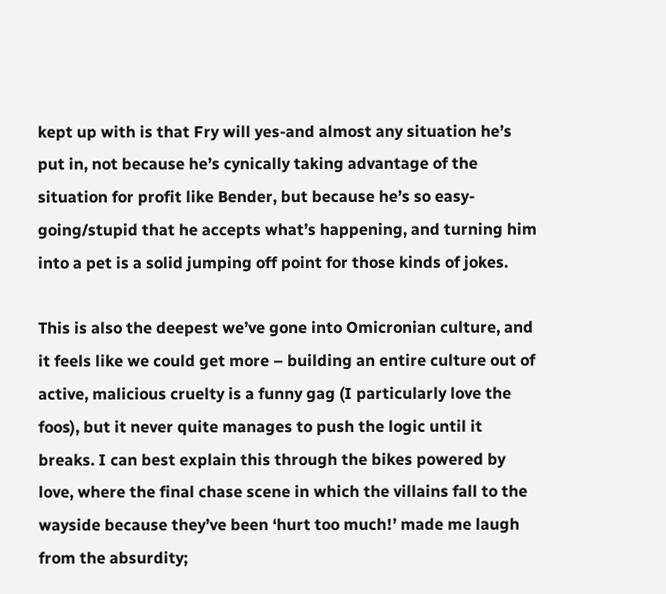kept up with is that Fry will yes-and almost any situation he’s put in, not because he’s cynically taking advantage of the situation for profit like Bender, but because he’s so easy-going/stupid that he accepts what’s happening, and turning him into a pet is a solid jumping off point for those kinds of jokes.

This is also the deepest we’ve gone into Omicronian culture, and it feels like we could get more – building an entire culture out of active, malicious cruelty is a funny gag (I particularly love the foos), but it never quite manages to push the logic until it breaks. I can best explain this through the bikes powered by love, where the final chase scene in which the villains fall to the wayside because they’ve been ‘hurt too much!’ made me laugh from the absurdity;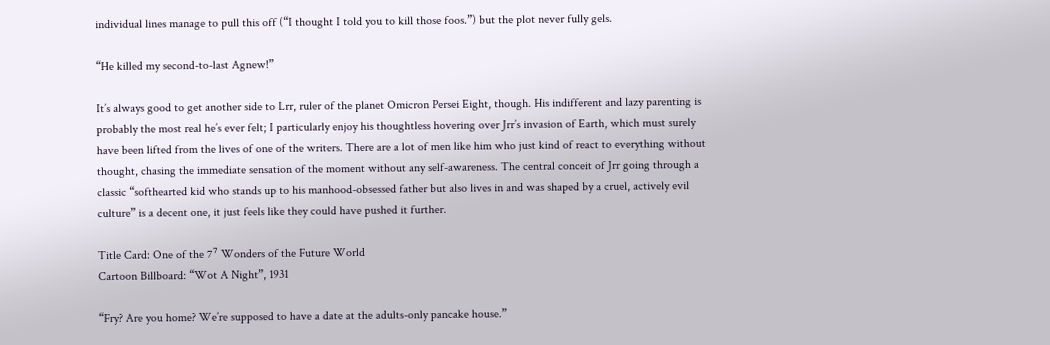individual lines manage to pull this off (“I thought I told you to kill those foos.”) but the plot never fully gels.

“He killed my second-to-last Agnew!”

It’s always good to get another side to Lrr, ruler of the planet Omicron Persei Eight, though. His indifferent and lazy parenting is probably the most real he’s ever felt; I particularly enjoy his thoughtless hovering over Jrr’s invasion of Earth, which must surely have been lifted from the lives of one of the writers. There are a lot of men like him who just kind of react to everything without thought, chasing the immediate sensation of the moment without any self-awareness. The central conceit of Jrr going through a classic “softhearted kid who stands up to his manhood-obsessed father but also lives in and was shaped by a cruel, actively evil culture” is a decent one, it just feels like they could have pushed it further.

Title Card: One of the 7⁷ Wonders of the Future World
Cartoon Billboard: “Wot A Night”, 1931

“Fry? Are you home? We’re supposed to have a date at the adults-only pancake house.”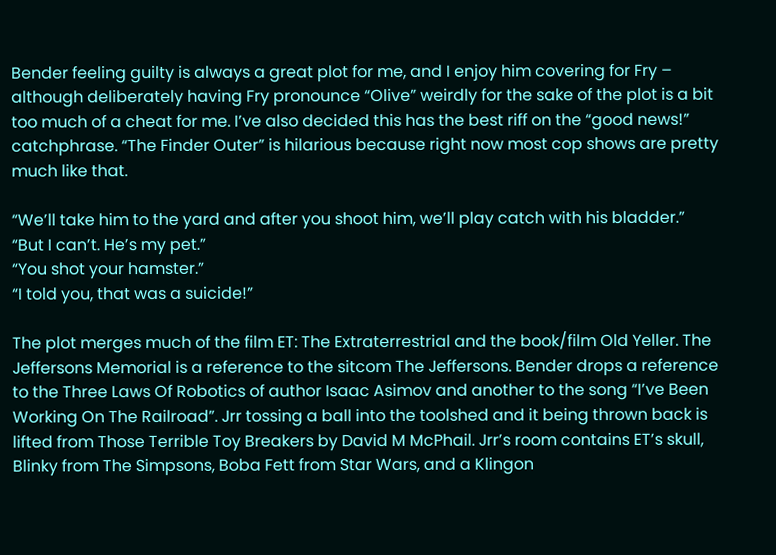Bender feeling guilty is always a great plot for me, and I enjoy him covering for Fry – although deliberately having Fry pronounce “Olive” weirdly for the sake of the plot is a bit too much of a cheat for me. I’ve also decided this has the best riff on the “good news!” catchphrase. “The Finder Outer” is hilarious because right now most cop shows are pretty much like that.

“We’ll take him to the yard and after you shoot him, we’ll play catch with his bladder.”
“But I can’t. He’s my pet.”
“You shot your hamster.”
“I told you, that was a suicide!”

The plot merges much of the film ET: The Extraterrestrial and the book/film Old Yeller. The Jeffersons Memorial is a reference to the sitcom The Jeffersons. Bender drops a reference to the Three Laws Of Robotics of author Isaac Asimov and another to the song “I’ve Been Working On The Railroad”. Jrr tossing a ball into the toolshed and it being thrown back is lifted from Those Terrible Toy Breakers by David M McPhail. Jrr’s room contains ET’s skull, Blinky from The Simpsons, Boba Fett from Star Wars, and a Klingon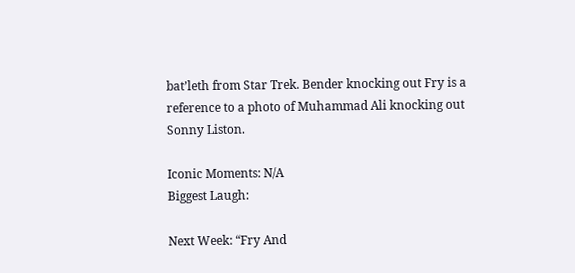bat’leth from Star Trek. Bender knocking out Fry is a reference to a photo of Muhammad Ali knocking out Sonny Liston.

Iconic Moments: N/A
Biggest Laugh:

Next Week: “Fry And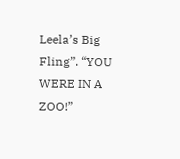Leela’s Big Fling”. “YOU WERE IN A ZOO!”